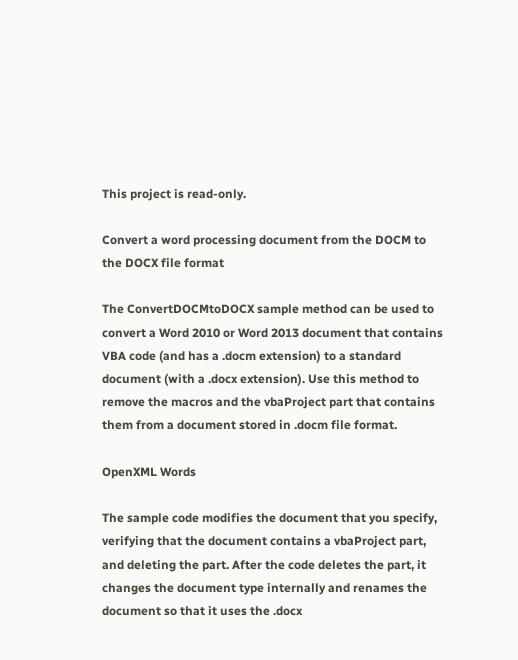This project is read-only.

Convert a word processing document from the DOCM to the DOCX file format

The ConvertDOCMtoDOCX sample method can be used to convert a Word 2010 or Word 2013 document that contains VBA code (and has a .docm extension) to a standard document (with a .docx extension). Use this method to remove the macros and the vbaProject part that contains them from a document stored in .docm file format.

OpenXML Words

The sample code modifies the document that you specify, verifying that the document contains a vbaProject part, and deleting the part. After the code deletes the part, it changes the document type internally and renames the document so that it uses the .docx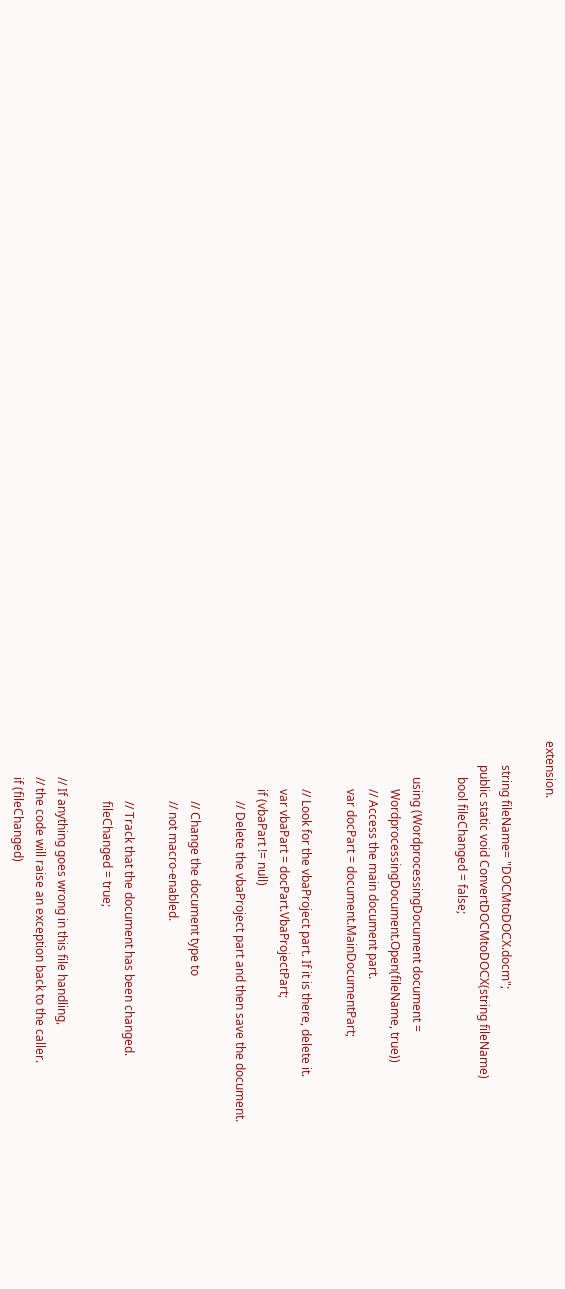extension.

        string fileName= "DOCMtoDOCX.docm";
        public static void ConvertDOCMtoDOCX(string fileName)
            bool fileChanged = false;

            using (WordprocessingDocument document =
                WordprocessingDocument.Open(fileName, true))
                // Access the main document part.
                var docPart = document.MainDocumentPart;

                // Look for the vbaProject part. If it is there, delete it.
                var vbaPart = docPart.VbaProjectPart;
                if (vbaPart != null)
                    // Delete the vbaProject part and then save the document.

                    // Change the document type to
                    // not macro-enabled.

                    // Track that the document has been changed.
                    fileChanged = true;

            // If anything goes wrong in this file handling,
            // the code will raise an exception back to the caller.
            if (fileChanged)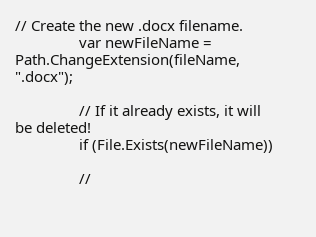// Create the new .docx filename.
                var newFileName = Path.ChangeExtension(fileName, ".docx");

                // If it already exists, it will be deleted!
                if (File.Exists(newFileName))

                //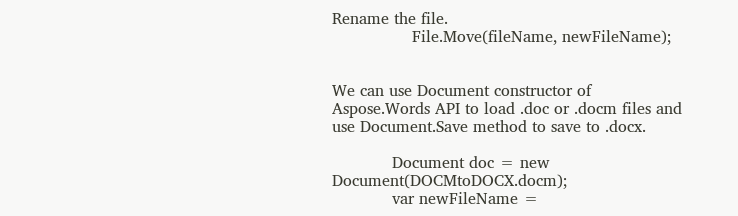Rename the file.
                File.Move(fileName, newFileName);


We can use Document constructor of Aspose.Words API to load .doc or .docm files and use Document.Save method to save to .docx.

            Document doc = new Document(DOCMtoDOCX.docm);
            var newFileName =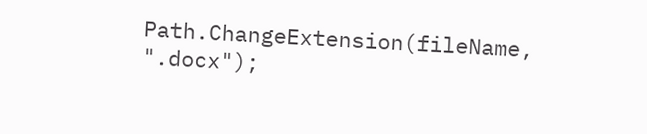Path.ChangeExtension(fileName, ".docx");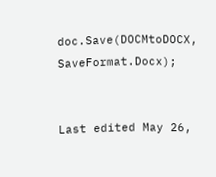doc.Save(DOCMtoDOCX, SaveFormat.Docx);


Last edited May 26,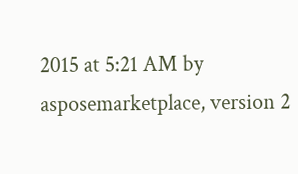2015 at 5:21 AM by asposemarketplace, version 2